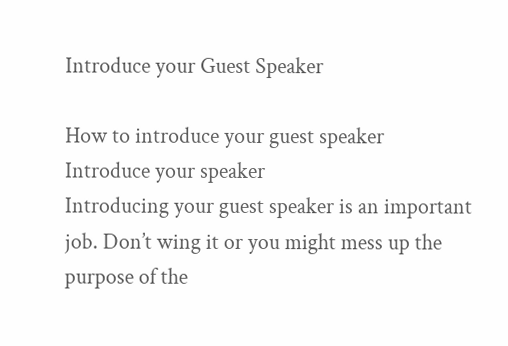Introduce your Guest Speaker

How to introduce your guest speaker
Introduce your speaker
Introducing your guest speaker is an important job. Don’t wing it or you might mess up the purpose of the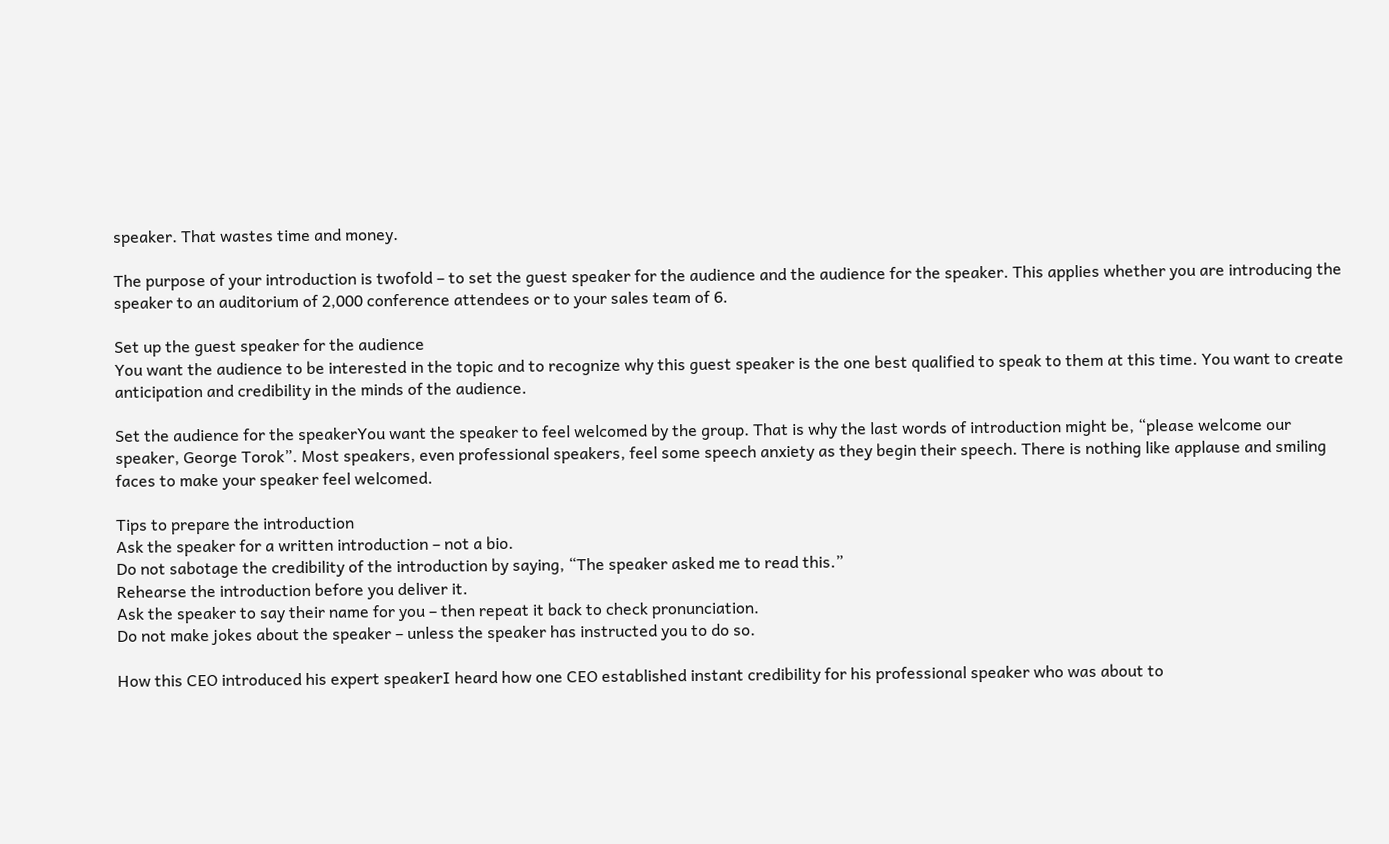speaker. That wastes time and money.

The purpose of your introduction is twofold – to set the guest speaker for the audience and the audience for the speaker. This applies whether you are introducing the speaker to an auditorium of 2,000 conference attendees or to your sales team of 6.

Set up the guest speaker for the audience
You want the audience to be interested in the topic and to recognize why this guest speaker is the one best qualified to speak to them at this time. You want to create anticipation and credibility in the minds of the audience.

Set the audience for the speakerYou want the speaker to feel welcomed by the group. That is why the last words of introduction might be, “please welcome our speaker, George Torok”. Most speakers, even professional speakers, feel some speech anxiety as they begin their speech. There is nothing like applause and smiling faces to make your speaker feel welcomed.

Tips to prepare the introduction
Ask the speaker for a written introduction – not a bio.
Do not sabotage the credibility of the introduction by saying, “The speaker asked me to read this.”
Rehearse the introduction before you deliver it.
Ask the speaker to say their name for you – then repeat it back to check pronunciation.
Do not make jokes about the speaker – unless the speaker has instructed you to do so.

How this CEO introduced his expert speakerI heard how one CEO established instant credibility for his professional speaker who was about to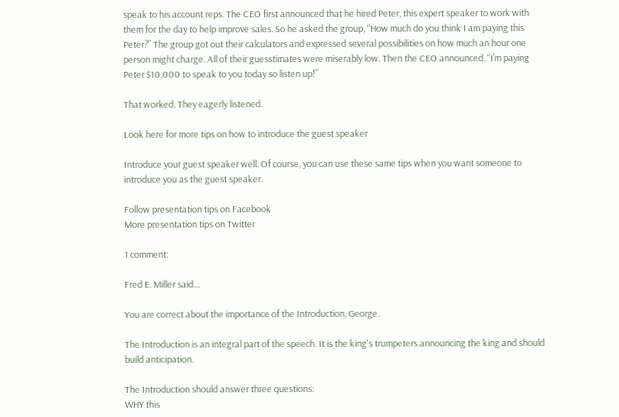speak to his account reps. The CEO first announced that he hired Peter, this expert speaker to work with them for the day to help improve sales. So he asked the group, “How much do you think I am paying this Peter?” The group got out their calculators and expressed several possibilities on how much an hour one person might charge. All of their guesstimates were miserably low. Then the CEO announced, “I’m paying Peter $10,000 to speak to you today so listen up!”

That worked. They eagerly listened.

Look here for more tips on how to introduce the guest speaker

Introduce your guest speaker well. Of course, you can use these same tips when you want someone to introduce you as the guest speaker.

Follow presentation tips on Facebook
More presentation tips on Twitter

1 comment:

Fred E. Miller said...

You are correct about the importance of the Introduction, George.

The Introduction is an integral part of the speech. It is the king's trumpeters announcing the king and should build anticipation.

The Introduction should answer three questions:
WHY this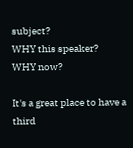subject?
WHY this speaker?
WHY now?

It's a great place to have a third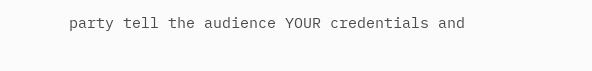party tell the audience YOUR credentials and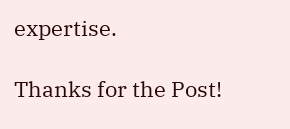expertise.

Thanks for the Post!